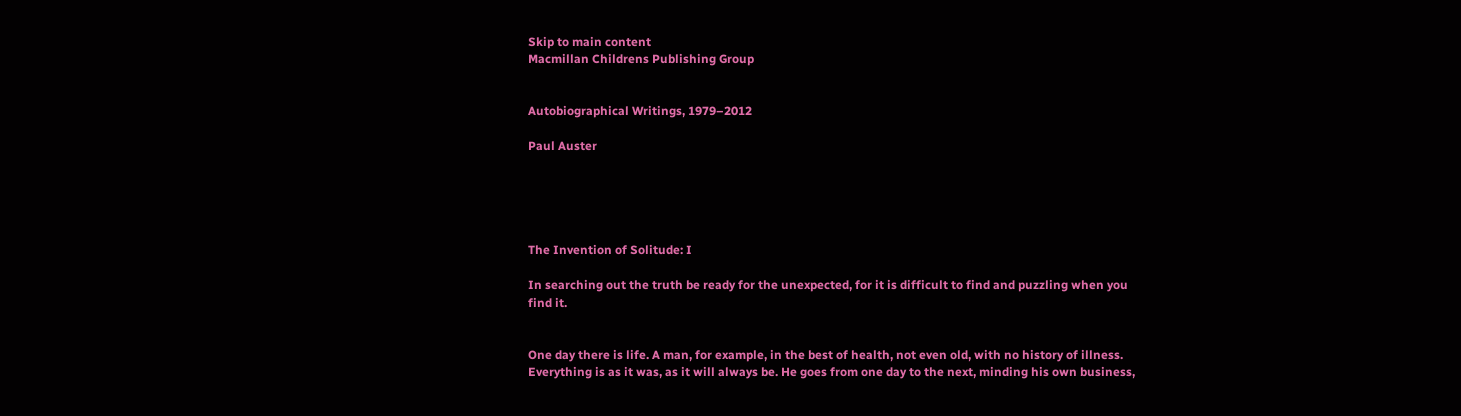Skip to main content
Macmillan Childrens Publishing Group


Autobiographical Writings, 1979–2012

Paul Auster





The Invention of Solitude: I

In searching out the truth be ready for the unexpected, for it is difficult to find and puzzling when you find it.


One day there is life. A man, for example, in the best of health, not even old, with no history of illness. Everything is as it was, as it will always be. He goes from one day to the next, minding his own business,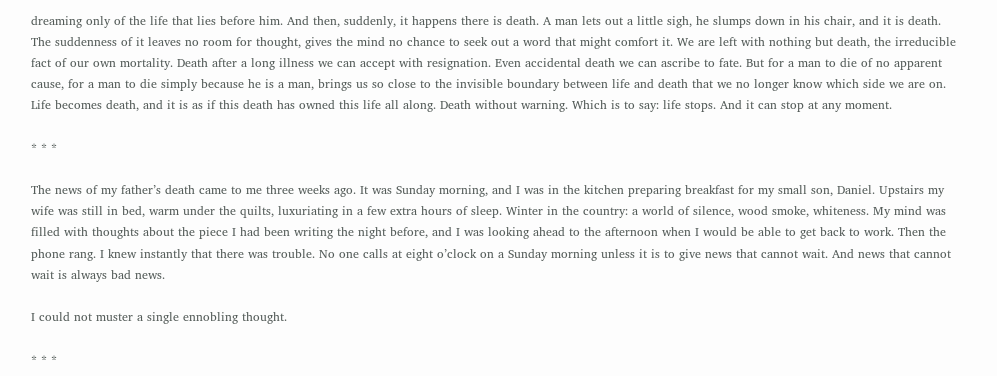dreaming only of the life that lies before him. And then, suddenly, it happens there is death. A man lets out a little sigh, he slumps down in his chair, and it is death. The suddenness of it leaves no room for thought, gives the mind no chance to seek out a word that might comfort it. We are left with nothing but death, the irreducible fact of our own mortality. Death after a long illness we can accept with resignation. Even accidental death we can ascribe to fate. But for a man to die of no apparent cause, for a man to die simply because he is a man, brings us so close to the invisible boundary between life and death that we no longer know which side we are on. Life becomes death, and it is as if this death has owned this life all along. Death without warning. Which is to say: life stops. And it can stop at any moment.

* * *

The news of my father’s death came to me three weeks ago. It was Sunday morning, and I was in the kitchen preparing breakfast for my small son, Daniel. Upstairs my wife was still in bed, warm under the quilts, luxuriating in a few extra hours of sleep. Winter in the country: a world of silence, wood smoke, whiteness. My mind was filled with thoughts about the piece I had been writing the night before, and I was looking ahead to the afternoon when I would be able to get back to work. Then the phone rang. I knew instantly that there was trouble. No one calls at eight o’clock on a Sunday morning unless it is to give news that cannot wait. And news that cannot wait is always bad news.

I could not muster a single ennobling thought.

* * *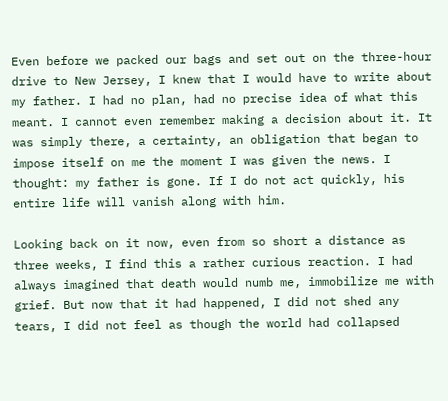Even before we packed our bags and set out on the three-hour drive to New Jersey, I knew that I would have to write about my father. I had no plan, had no precise idea of what this meant. I cannot even remember making a decision about it. It was simply there, a certainty, an obligation that began to impose itself on me the moment I was given the news. I thought: my father is gone. If I do not act quickly, his entire life will vanish along with him.

Looking back on it now, even from so short a distance as three weeks, I find this a rather curious reaction. I had always imagined that death would numb me, immobilize me with grief. But now that it had happened, I did not shed any tears, I did not feel as though the world had collapsed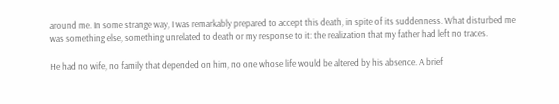around me. In some strange way, I was remarkably prepared to accept this death, in spite of its suddenness. What disturbed me was something else, something unrelated to death or my response to it: the realization that my father had left no traces.

He had no wife, no family that depended on him, no one whose life would be altered by his absence. A brief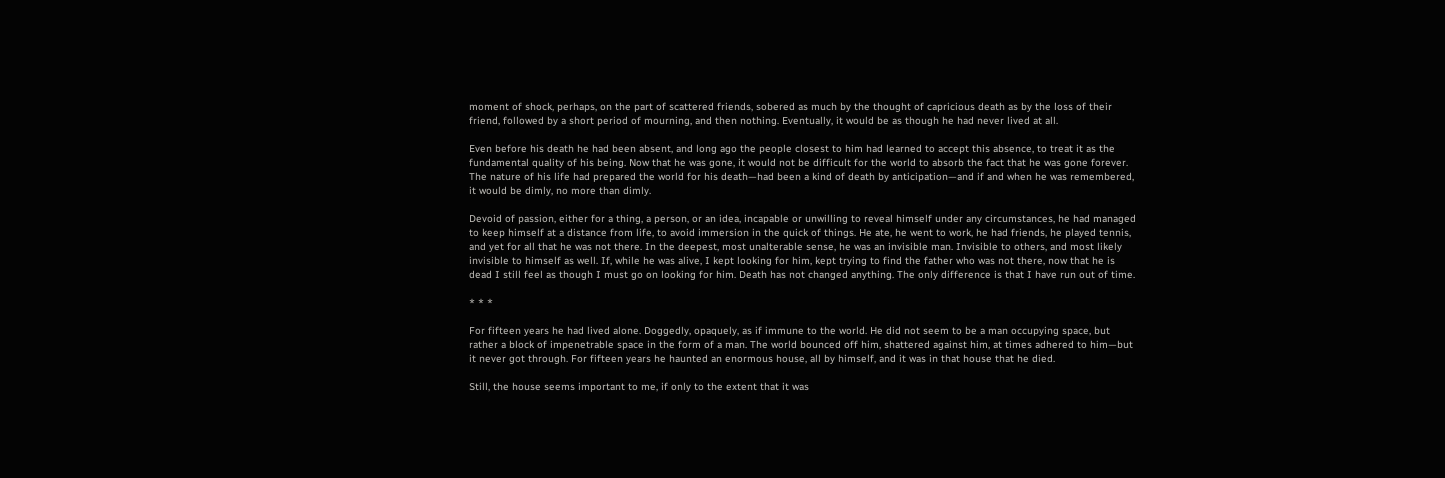moment of shock, perhaps, on the part of scattered friends, sobered as much by the thought of capricious death as by the loss of their friend, followed by a short period of mourning, and then nothing. Eventually, it would be as though he had never lived at all.

Even before his death he had been absent, and long ago the people closest to him had learned to accept this absence, to treat it as the fundamental quality of his being. Now that he was gone, it would not be difficult for the world to absorb the fact that he was gone forever. The nature of his life had prepared the world for his death—had been a kind of death by anticipation—and if and when he was remembered, it would be dimly, no more than dimly.

Devoid of passion, either for a thing, a person, or an idea, incapable or unwilling to reveal himself under any circumstances, he had managed to keep himself at a distance from life, to avoid immersion in the quick of things. He ate, he went to work, he had friends, he played tennis, and yet for all that he was not there. In the deepest, most unalterable sense, he was an invisible man. Invisible to others, and most likely invisible to himself as well. If, while he was alive, I kept looking for him, kept trying to find the father who was not there, now that he is dead I still feel as though I must go on looking for him. Death has not changed anything. The only difference is that I have run out of time.

* * *

For fifteen years he had lived alone. Doggedly, opaquely, as if immune to the world. He did not seem to be a man occupying space, but rather a block of impenetrable space in the form of a man. The world bounced off him, shattered against him, at times adhered to him—but it never got through. For fifteen years he haunted an enormous house, all by himself, and it was in that house that he died.

Still, the house seems important to me, if only to the extent that it was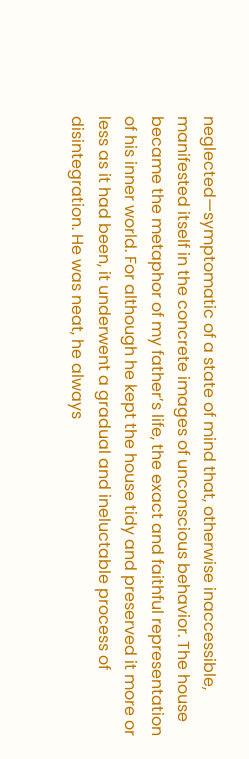neglected—symptomatic of a state of mind that, otherwise inaccessible, manifested itself in the concrete images of unconscious behavior. The house became the metaphor of my father’s life, the exact and faithful representation of his inner world. For although he kept the house tidy and preserved it more or less as it had been, it underwent a gradual and ineluctable process of disintegration. He was neat, he always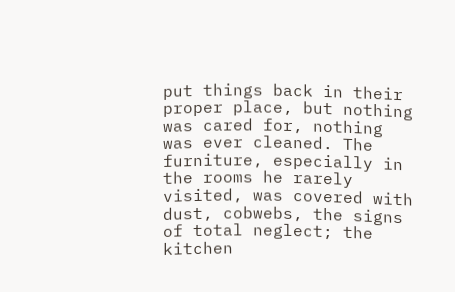put things back in their proper place, but nothing was cared for, nothing was ever cleaned. The furniture, especially in the rooms he rarely visited, was covered with dust, cobwebs, the signs of total neglect; the kitchen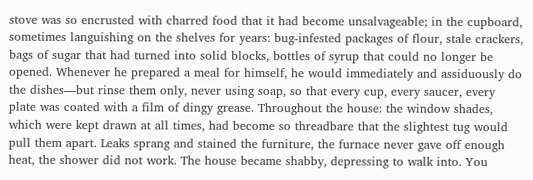stove was so encrusted with charred food that it had become unsalvageable; in the cupboard, sometimes languishing on the shelves for years: bug-infested packages of flour, stale crackers, bags of sugar that had turned into solid blocks, bottles of syrup that could no longer be opened. Whenever he prepared a meal for himself, he would immediately and assiduously do the dishes—but rinse them only, never using soap, so that every cup, every saucer, every plate was coated with a film of dingy grease. Throughout the house: the window shades, which were kept drawn at all times, had become so threadbare that the slightest tug would pull them apart. Leaks sprang and stained the furniture, the furnace never gave off enough heat, the shower did not work. The house became shabby, depressing to walk into. You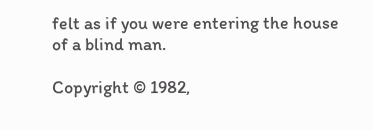felt as if you were entering the house of a blind man.

Copyright © 1982,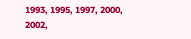1993, 1995, 1997, 2000, 2002,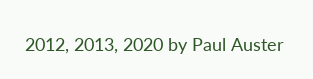2012, 2013, 2020 by Paul Auster